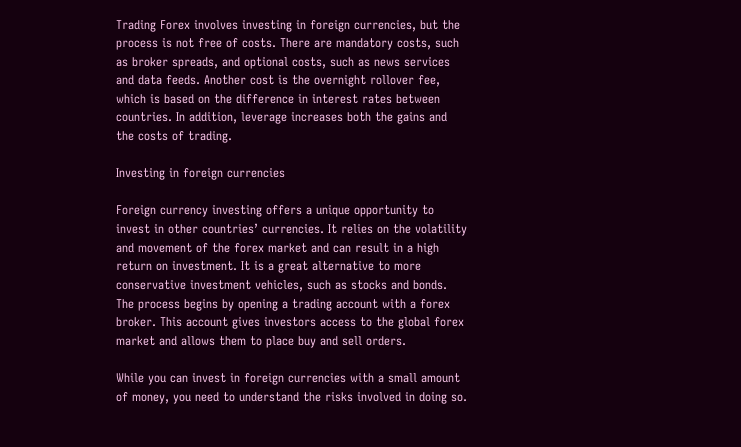Trading Forex involves investing in foreign currencies, but the process is not free of costs. There are mandatory costs, such as broker spreads, and optional costs, such as news services and data feeds. Another cost is the overnight rollover fee, which is based on the difference in interest rates between countries. In addition, leverage increases both the gains and the costs of trading.

Investing in foreign currencies

Foreign currency investing offers a unique opportunity to invest in other countries’ currencies. It relies on the volatility and movement of the forex market and can result in a high return on investment. It is a great alternative to more conservative investment vehicles, such as stocks and bonds. The process begins by opening a trading account with a forex broker. This account gives investors access to the global forex market and allows them to place buy and sell orders.

While you can invest in foreign currencies with a small amount of money, you need to understand the risks involved in doing so.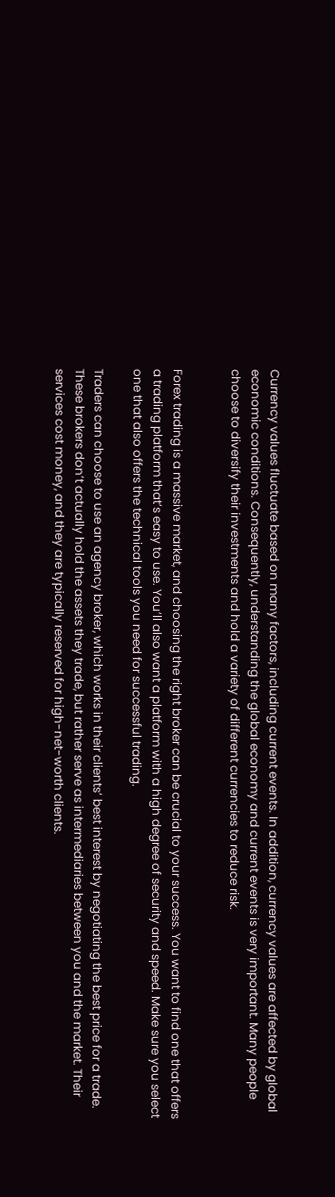Currency values fluctuate based on many factors, including current events. In addition, currency values are affected by global economic conditions. Consequently, understanding the global economy and current events is very important. Many people choose to diversify their investments and hold a variety of different currencies to reduce risk.


Forex trading is a massive market, and choosing the right broker can be crucial to your success. You want to find one that offers a trading platform that’s easy to use. You’ll also want a platform with a high degree of security and speed. Make sure you select one that also offers the technical tools you need for successful trading.

Traders can choose to use an agency broker, which works in their clients’ best interest by negotiating the best price for a trade. These brokers don’t actually hold the assets they trade, but rather serve as intermediaries between you and the market. Their services cost money, and they are typically reserved for high-net-worth clients.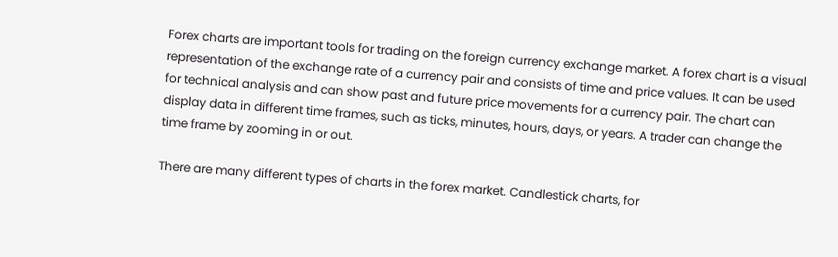Forex charts are important tools for trading on the foreign currency exchange market. A forex chart is a visual representation of the exchange rate of a currency pair and consists of time and price values. It can be used for technical analysis and can show past and future price movements for a currency pair. The chart can display data in different time frames, such as ticks, minutes, hours, days, or years. A trader can change the time frame by zooming in or out.

There are many different types of charts in the forex market. Candlestick charts, for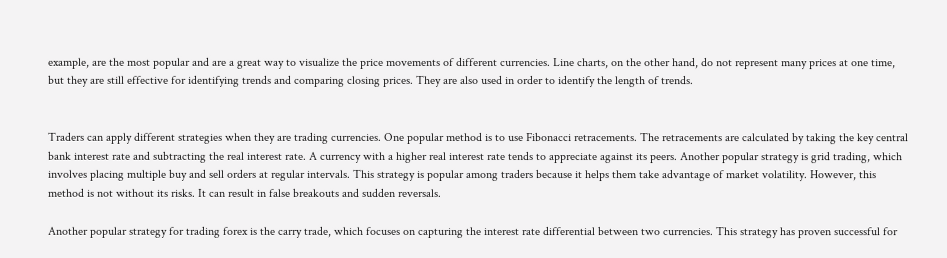example, are the most popular and are a great way to visualize the price movements of different currencies. Line charts, on the other hand, do not represent many prices at one time, but they are still effective for identifying trends and comparing closing prices. They are also used in order to identify the length of trends.


Traders can apply different strategies when they are trading currencies. One popular method is to use Fibonacci retracements. The retracements are calculated by taking the key central bank interest rate and subtracting the real interest rate. A currency with a higher real interest rate tends to appreciate against its peers. Another popular strategy is grid trading, which involves placing multiple buy and sell orders at regular intervals. This strategy is popular among traders because it helps them take advantage of market volatility. However, this method is not without its risks. It can result in false breakouts and sudden reversals.

Another popular strategy for trading forex is the carry trade, which focuses on capturing the interest rate differential between two currencies. This strategy has proven successful for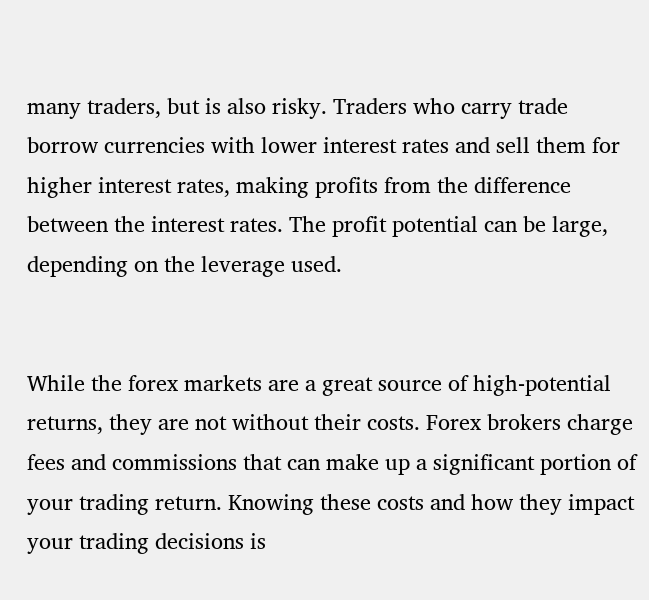many traders, but is also risky. Traders who carry trade borrow currencies with lower interest rates and sell them for higher interest rates, making profits from the difference between the interest rates. The profit potential can be large, depending on the leverage used.


While the forex markets are a great source of high-potential returns, they are not without their costs. Forex brokers charge fees and commissions that can make up a significant portion of your trading return. Knowing these costs and how they impact your trading decisions is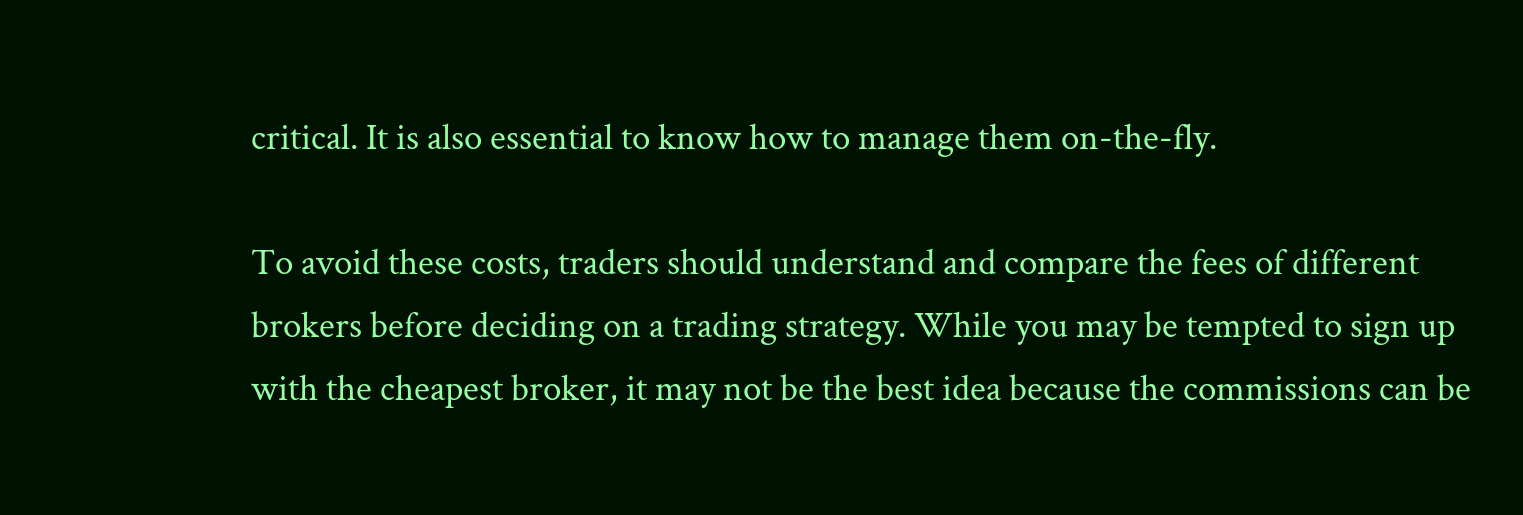critical. It is also essential to know how to manage them on-the-fly.

To avoid these costs, traders should understand and compare the fees of different brokers before deciding on a trading strategy. While you may be tempted to sign up with the cheapest broker, it may not be the best idea because the commissions can be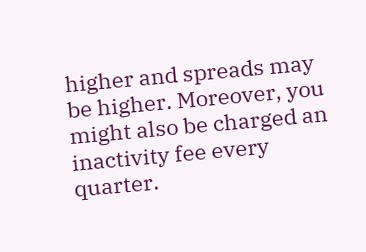higher and spreads may be higher. Moreover, you might also be charged an inactivity fee every quarter.